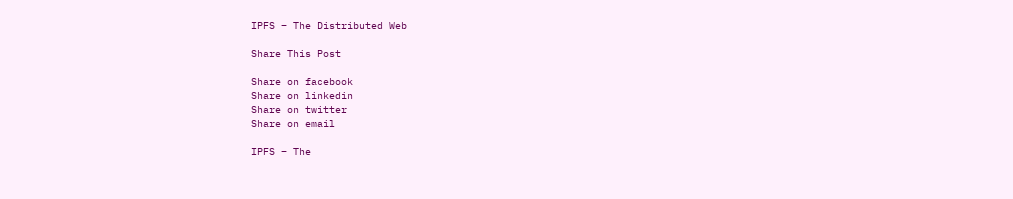IPFS – The Distributed Web

Share This Post

Share on facebook
Share on linkedin
Share on twitter
Share on email

IPFS – The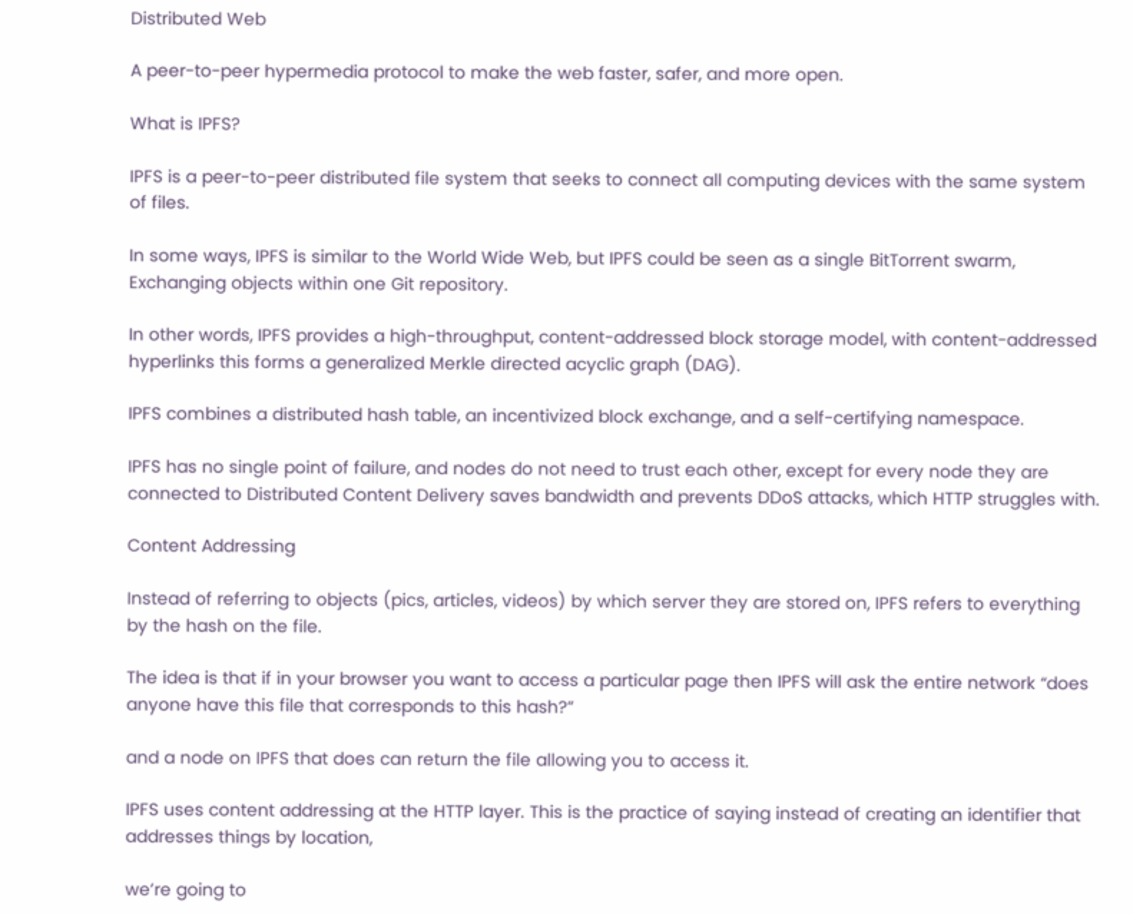Distributed Web

A peer-to-peer hypermedia protocol to make the web faster, safer, and more open.

What is IPFS?

IPFS is a peer-to-peer distributed file system that seeks to connect all computing devices with the same system of files.

In some ways, IPFS is similar to the World Wide Web, but IPFS could be seen as a single BitTorrent swarm, Exchanging objects within one Git repository.

In other words, IPFS provides a high-throughput, content-addressed block storage model, with content-addressed hyperlinks this forms a generalized Merkle directed acyclic graph (DAG).

IPFS combines a distributed hash table, an incentivized block exchange, and a self-certifying namespace.

IPFS has no single point of failure, and nodes do not need to trust each other, except for every node they are connected to Distributed Content Delivery saves bandwidth and prevents DDoS attacks, which HTTP struggles with.

Content Addressing

Instead of referring to objects (pics, articles, videos) by which server they are stored on, IPFS refers to everything by the hash on the file.

The idea is that if in your browser you want to access a particular page then IPFS will ask the entire network “does anyone have this file that corresponds to this hash?”

and a node on IPFS that does can return the file allowing you to access it.

IPFS uses content addressing at the HTTP layer. This is the practice of saying instead of creating an identifier that addresses things by location,

we’re going to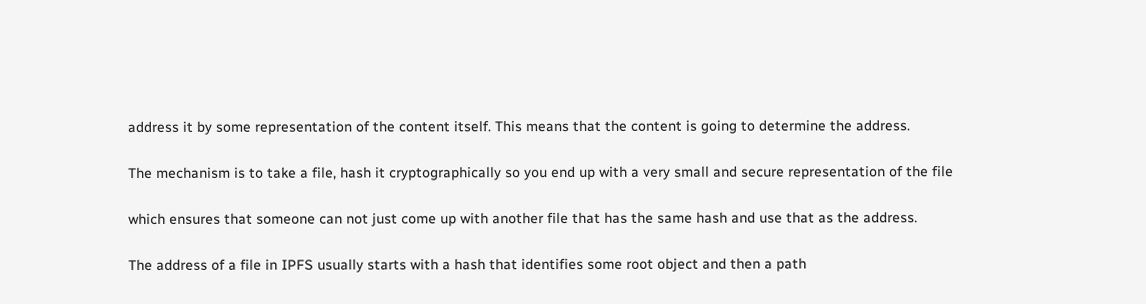address it by some representation of the content itself. This means that the content is going to determine the address.

The mechanism is to take a file, hash it cryptographically so you end up with a very small and secure representation of the file

which ensures that someone can not just come up with another file that has the same hash and use that as the address.

The address of a file in IPFS usually starts with a hash that identifies some root object and then a path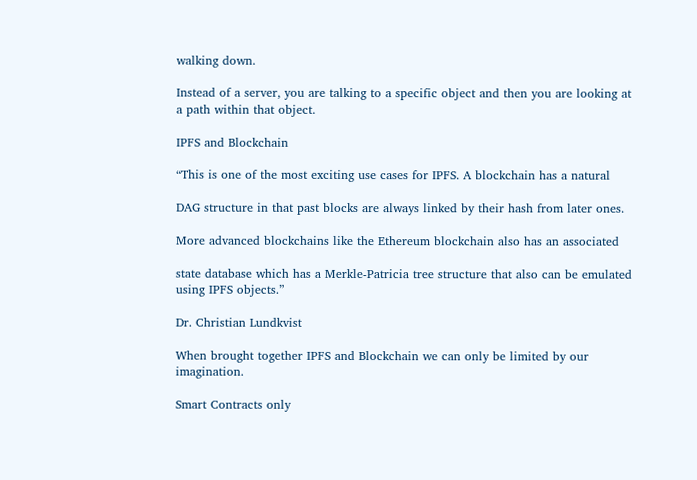walking down.

Instead of a server, you are talking to a specific object and then you are looking at a path within that object.

IPFS and Blockchain

“This is one of the most exciting use cases for IPFS. A blockchain has a natural

DAG structure in that past blocks are always linked by their hash from later ones.

More advanced blockchains like the Ethereum blockchain also has an associated

state database which has a Merkle-Patricia tree structure that also can be emulated using IPFS objects.”

Dr. Christian Lundkvist

When brought together IPFS and Blockchain we can only be limited by our imagination.

Smart Contracts only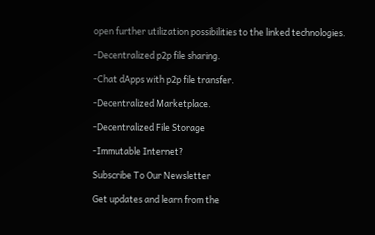open further utilization possibilities to the linked technologies.

-Decentralized p2p file sharing.

-Chat dApps with p2p file transfer.

-Decentralized Marketplace.

-Decentralized File Storage

-Immutable Internet?

Subscribe To Our Newsletter

Get updates and learn from the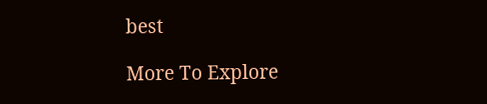best

More To Explore